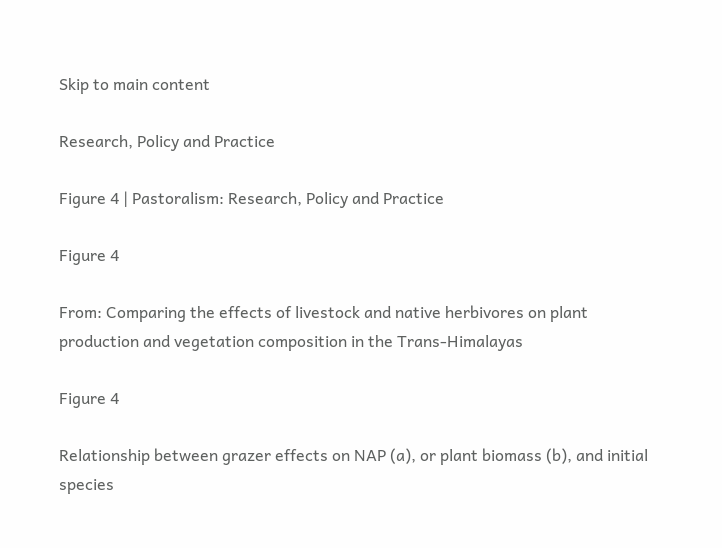Skip to main content

Research, Policy and Practice

Figure 4 | Pastoralism: Research, Policy and Practice

Figure 4

From: Comparing the effects of livestock and native herbivores on plant production and vegetation composition in the Trans-Himalayas

Figure 4

Relationship between grazer effects on NAP (a), or plant biomass (b), and initial species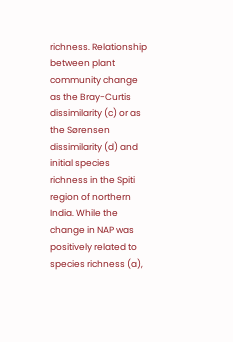richness. Relationship between plant community change as the Bray-Curtis dissimilarity (c) or as the Sørensen dissimilarity (d) and initial species richness in the Spiti region of northern India. While the change in NAP was positively related to species richness (a),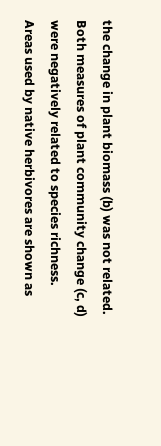the change in plant biomass (b) was not related. Both measures of plant community change (c, d) were negatively related to species richness. Areas used by native herbivores are shown as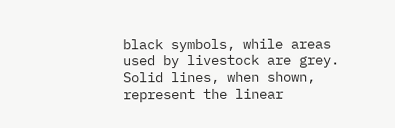black symbols, while areas used by livestock are grey. Solid lines, when shown, represent the linear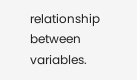relationship between variables.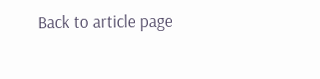Back to article page